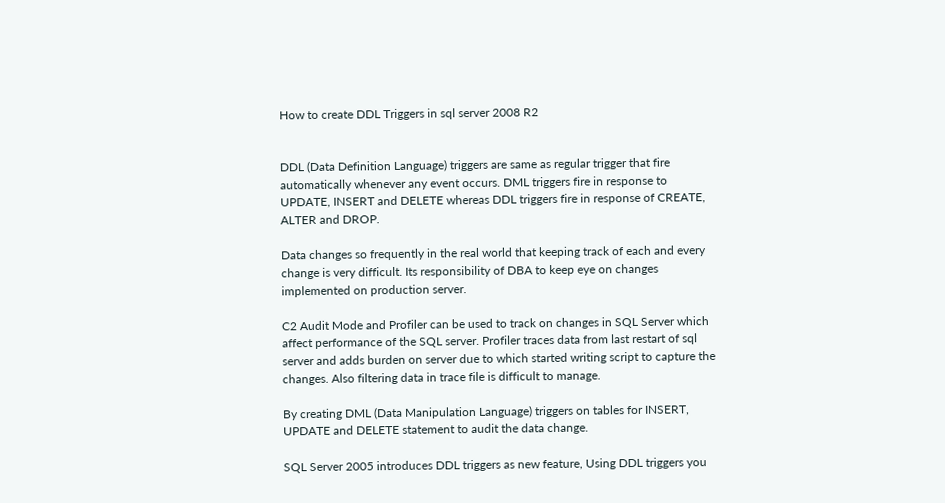How to create DDL Triggers in sql server 2008 R2


DDL (Data Definition Language) triggers are same as regular trigger that fire automatically whenever any event occurs. DML triggers fire in response to UPDATE, INSERT and DELETE whereas DDL triggers fire in response of CREATE, ALTER and DROP.

Data changes so frequently in the real world that keeping track of each and every change is very difficult. Its responsibility of DBA to keep eye on changes implemented on production server.

C2 Audit Mode and Profiler can be used to track on changes in SQL Server which affect performance of the SQL server. Profiler traces data from last restart of sql server and adds burden on server due to which started writing script to capture the changes. Also filtering data in trace file is difficult to manage.

By creating DML (Data Manipulation Language) triggers on tables for INSERT, UPDATE and DELETE statement to audit the data change.

SQL Server 2005 introduces DDL triggers as new feature, Using DDL triggers you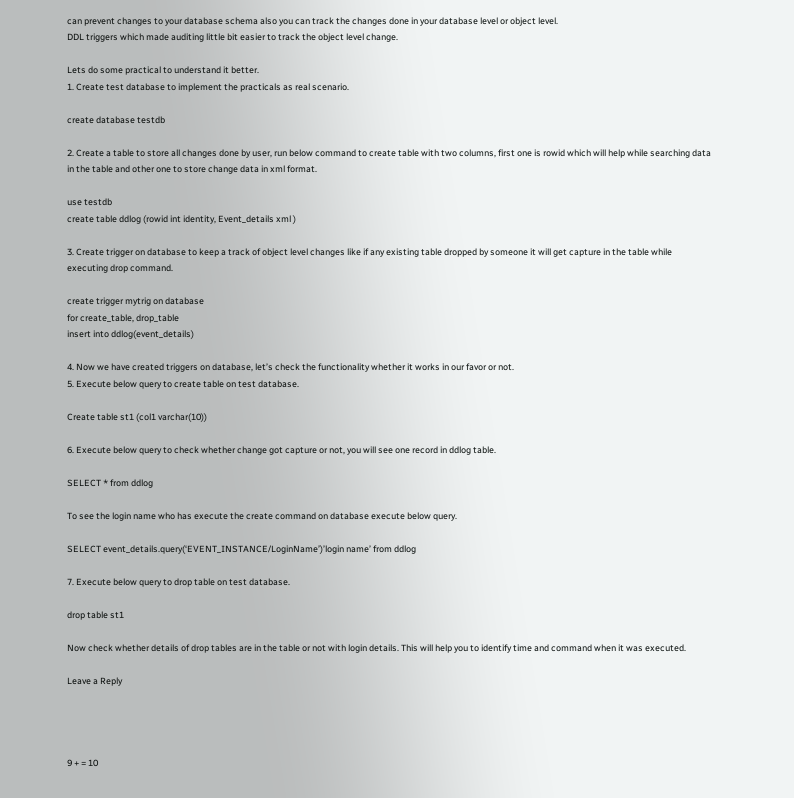can prevent changes to your database schema also you can track the changes done in your database level or object level.
DDL triggers which made auditing little bit easier to track the object level change.

Lets do some practical to understand it better.
1. Create test database to implement the practicals as real scenario.

create database testdb

2. Create a table to store all changes done by user, run below command to create table with two columns, first one is rowid which will help while searching data in the table and other one to store change data in xml format.

use testdb
create table ddlog (rowid int identity, Event_details xml )

3. Create trigger on database to keep a track of object level changes like if any existing table dropped by someone it will get capture in the table while executing drop command.

create trigger mytrig on database
for create_table, drop_table
insert into ddlog(event_details)

4. Now we have created triggers on database, let’s check the functionality whether it works in our favor or not.
5. Execute below query to create table on test database.

Create table st1 (col1 varchar(10))

6. Execute below query to check whether change got capture or not, you will see one record in ddlog table.

SELECT * from ddlog

To see the login name who has execute the create command on database execute below query.

SELECT event_details.query(‘EVENT_INSTANCE/LoginName’)’login name’ from ddlog

7. Execute below query to drop table on test database.

drop table st1

Now check whether details of drop tables are in the table or not with login details. This will help you to identify time and command when it was executed.

Leave a Reply




9 + = 10